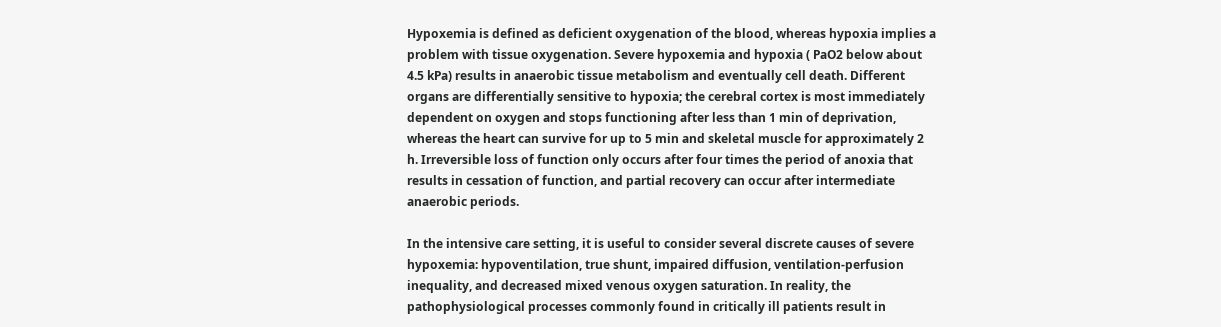Hypoxemia is defined as deficient oxygenation of the blood, whereas hypoxia implies a problem with tissue oxygenation. Severe hypoxemia and hypoxia ( PaO2 below about 4.5 kPa) results in anaerobic tissue metabolism and eventually cell death. Different organs are differentially sensitive to hypoxia; the cerebral cortex is most immediately dependent on oxygen and stops functioning after less than 1 min of deprivation, whereas the heart can survive for up to 5 min and skeletal muscle for approximately 2 h. Irreversible loss of function only occurs after four times the period of anoxia that results in cessation of function, and partial recovery can occur after intermediate anaerobic periods.

In the intensive care setting, it is useful to consider several discrete causes of severe hypoxemia: hypoventilation, true shunt, impaired diffusion, ventilation-perfusion inequality, and decreased mixed venous oxygen saturation. In reality, the pathophysiological processes commonly found in critically ill patients result in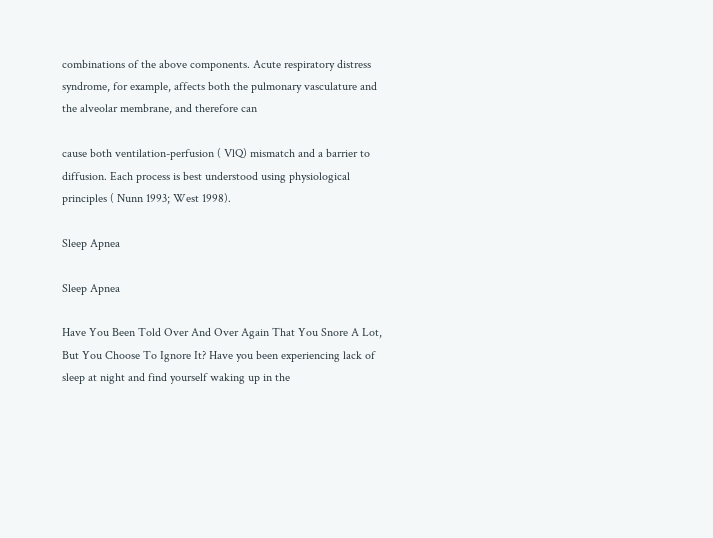combinations of the above components. Acute respiratory distress syndrome, for example, affects both the pulmonary vasculature and the alveolar membrane, and therefore can

cause both ventilation-perfusion ( VlQ) mismatch and a barrier to diffusion. Each process is best understood using physiological principles ( Nunn 1993; West 1998).

Sleep Apnea

Sleep Apnea

Have You Been Told Over And Over Again That You Snore A Lot, But You Choose To Ignore It? Have you been experiencing lack of sleep at night and find yourself waking up in the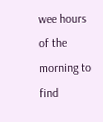wee hours of the morning to find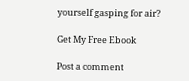yourself gasping for air?

Get My Free Ebook

Post a comment